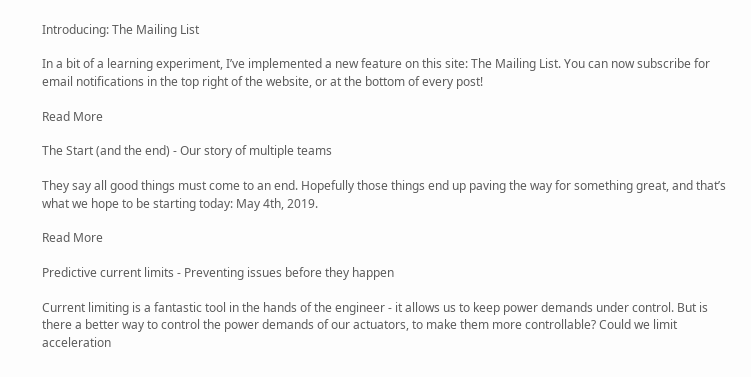Introducing: The Mailing List

In a bit of a learning experiment, I’ve implemented a new feature on this site: The Mailing List. You can now subscribe for email notifications in the top right of the website, or at the bottom of every post!

Read More

The Start (and the end) - Our story of multiple teams

They say all good things must come to an end. Hopefully those things end up paving the way for something great, and that’s what we hope to be starting today: May 4th, 2019.

Read More

Predictive current limits - Preventing issues before they happen

Current limiting is a fantastic tool in the hands of the engineer - it allows us to keep power demands under control. But is there a better way to control the power demands of our actuators, to make them more controllable? Could we limit acceleration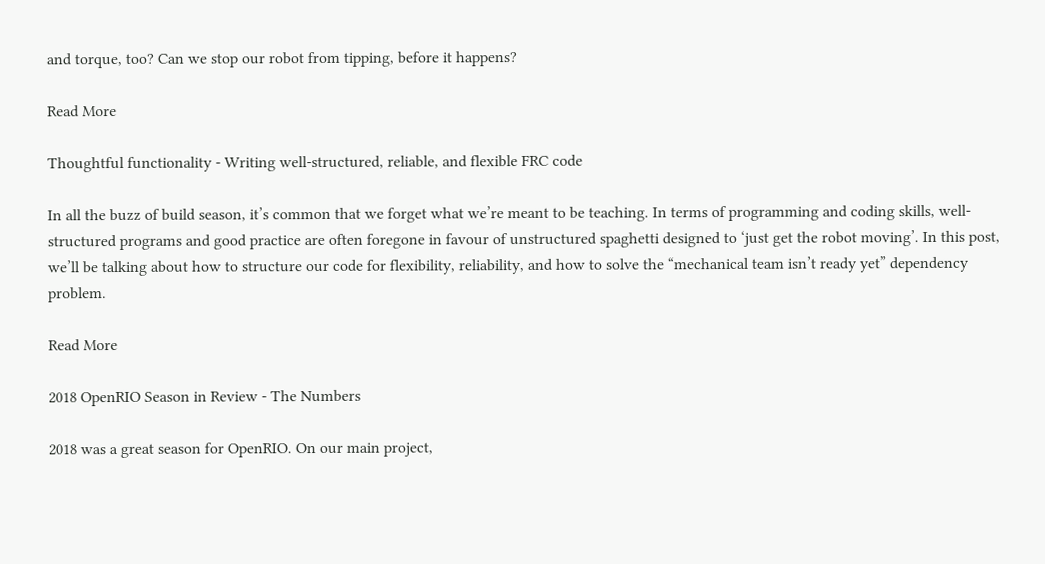and torque, too? Can we stop our robot from tipping, before it happens?

Read More

Thoughtful functionality - Writing well-structured, reliable, and flexible FRC code

In all the buzz of build season, it’s common that we forget what we’re meant to be teaching. In terms of programming and coding skills, well-structured programs and good practice are often foregone in favour of unstructured spaghetti designed to ‘just get the robot moving’. In this post, we’ll be talking about how to structure our code for flexibility, reliability, and how to solve the “mechanical team isn’t ready yet” dependency problem.

Read More

2018 OpenRIO Season in Review - The Numbers

2018 was a great season for OpenRIO. On our main project,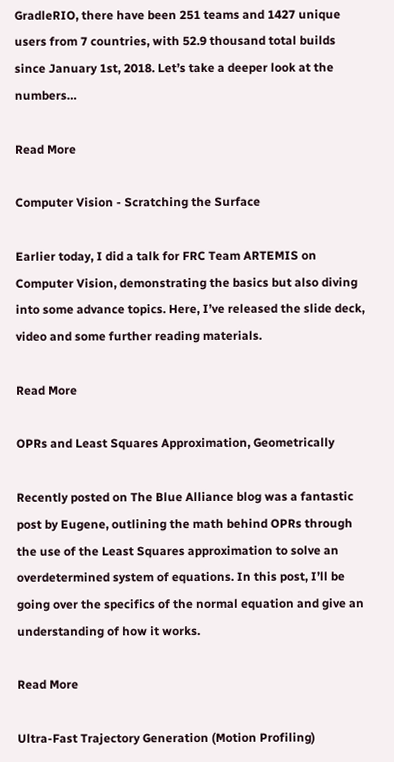GradleRIO, there have been 251 teams and 1427 unique users from 7 countries, with 52.9 thousand total builds since January 1st, 2018. Let’s take a deeper look at the numbers…

Read More

Computer Vision - Scratching the Surface

Earlier today, I did a talk for FRC Team ARTEMIS on Computer Vision, demonstrating the basics but also diving into some advance topics. Here, I’ve released the slide deck, video and some further reading materials.

Read More

OPRs and Least Squares Approximation, Geometrically

Recently posted on The Blue Alliance blog was a fantastic post by Eugene, outlining the math behind OPRs through the use of the Least Squares approximation to solve an overdetermined system of equations. In this post, I’ll be going over the specifics of the normal equation and give an understanding of how it works.

Read More

Ultra-Fast Trajectory Generation (Motion Profiling)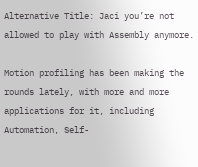Alternative Title: Jaci you’re not allowed to play with Assembly anymore.

Motion profiling has been making the rounds lately, with more and more applications for it, including Automation, Self-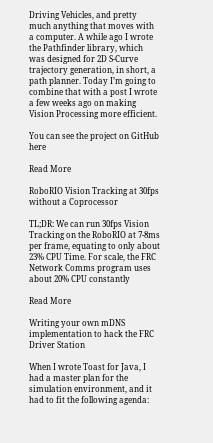Driving Vehicles, and pretty much anything that moves with a computer. A while ago I wrote the Pathfinder library, which was designed for 2D S-Curve trajectory generation, in short, a path planner. Today I’m going to combine that with a post I wrote a few weeks ago on making Vision Processing more efficient.

You can see the project on GitHub here

Read More

RoboRIO Vision Tracking at 30fps without a Coprocessor

TL;DR: We can run 30fps Vision Tracking on the RoboRIO at 7-8ms per frame, equating to only about 23% CPU Time. For scale, the FRC Network Comms program uses about 20% CPU constantly

Read More

Writing your own mDNS implementation to hack the FRC Driver Station

When I wrote Toast for Java, I had a master plan for the simulation environment, and it had to fit the following agenda: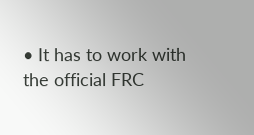• It has to work with the official FRC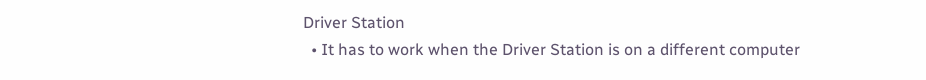Driver Station
  • It has to work when the Driver Station is on a different computer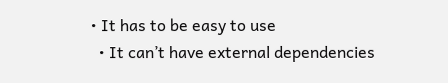• It has to be easy to use
  • It can’t have external dependencies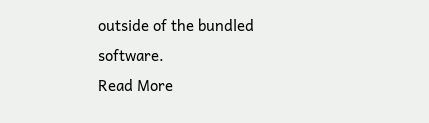outside of the bundled software.
Read More